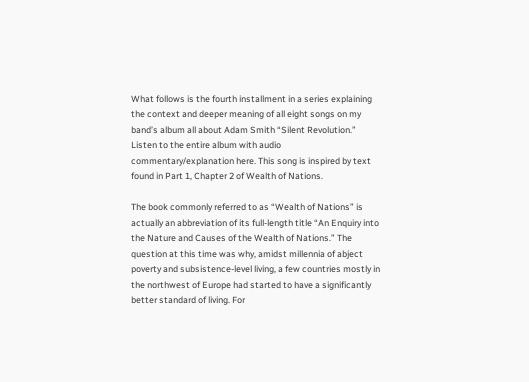What follows is the fourth installment in a series explaining the context and deeper meaning of all eight songs on my band’s album all about Adam Smith “Silent Revolution.”  Listen to the entire album with audio commentary/explanation here. This song is inspired by text found in Part 1, Chapter 2 of Wealth of Nations.

The book commonly referred to as “Wealth of Nations” is actually an abbreviation of its full-length title “An Enquiry into the Nature and Causes of the Wealth of Nations.” The question at this time was why, amidst millennia of abject poverty and subsistence-level living, a few countries mostly in the northwest of Europe had started to have a significantly better standard of living. For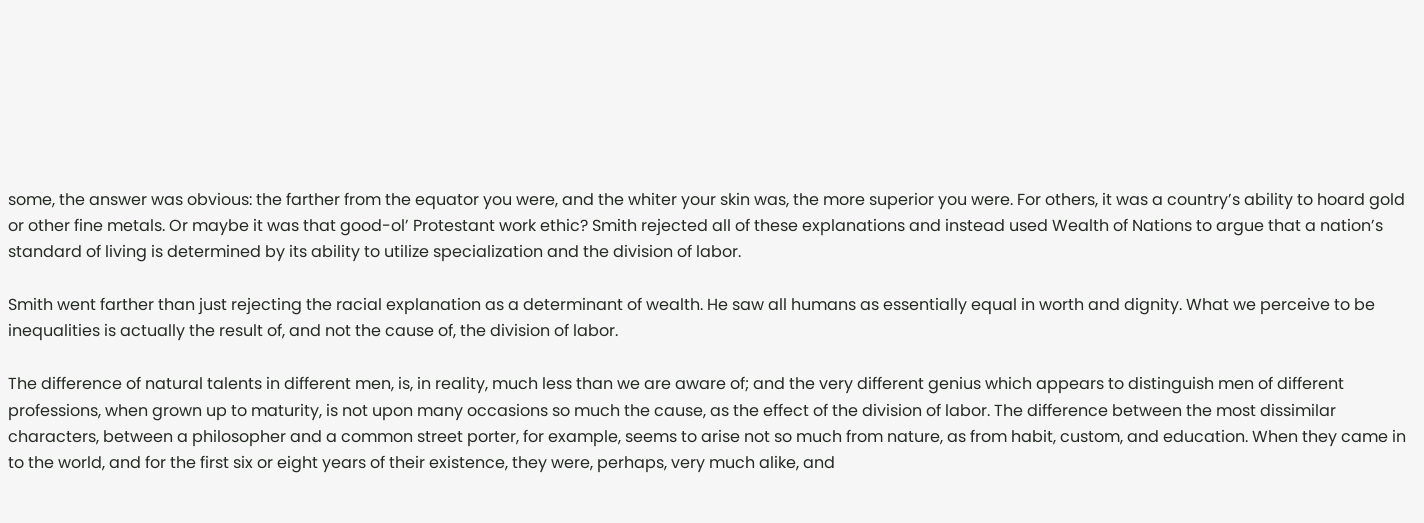some, the answer was obvious: the farther from the equator you were, and the whiter your skin was, the more superior you were. For others, it was a country’s ability to hoard gold or other fine metals. Or maybe it was that good-ol’ Protestant work ethic? Smith rejected all of these explanations and instead used Wealth of Nations to argue that a nation’s standard of living is determined by its ability to utilize specialization and the division of labor.

Smith went farther than just rejecting the racial explanation as a determinant of wealth. He saw all humans as essentially equal in worth and dignity. What we perceive to be inequalities is actually the result of, and not the cause of, the division of labor.

The difference of natural talents in different men, is, in reality, much less than we are aware of; and the very different genius which appears to distinguish men of different professions, when grown up to maturity, is not upon many occasions so much the cause, as the effect of the division of labor. The difference between the most dissimilar characters, between a philosopher and a common street porter, for example, seems to arise not so much from nature, as from habit, custom, and education. When they came in to the world, and for the first six or eight years of their existence, they were, perhaps, very much alike, and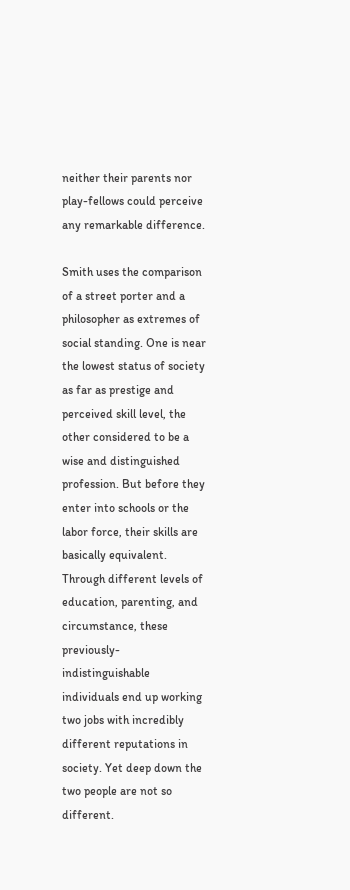neither their parents nor play-fellows could perceive any remarkable difference.

Smith uses the comparison of a street porter and a philosopher as extremes of social standing. One is near the lowest status of society as far as prestige and perceived skill level, the other considered to be a wise and distinguished profession. But before they enter into schools or the labor force, their skills are basically equivalent. Through different levels of education, parenting, and circumstance, these previously-indistinguishable individuals end up working two jobs with incredibly different reputations in society. Yet deep down the two people are not so different.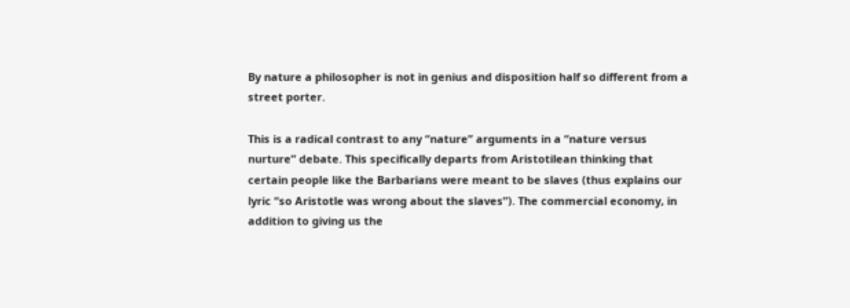By nature a philosopher is not in genius and disposition half so different from a street porter.

This is a radical contrast to any “nature” arguments in a “nature versus nurture” debate. This specifically departs from Aristotilean thinking that certain people like the Barbarians were meant to be slaves (thus explains our lyric “so Aristotle was wrong about the slaves”). The commercial economy, in addition to giving us the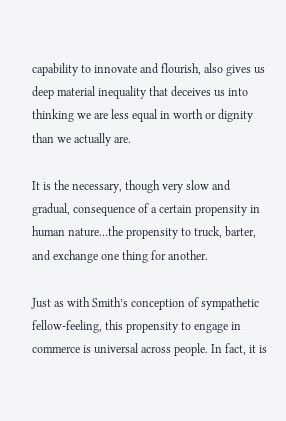capability to innovate and flourish, also gives us deep material inequality that deceives us into thinking we are less equal in worth or dignity than we actually are.

It is the necessary, though very slow and gradual, consequence of a certain propensity in human nature…the propensity to truck, barter, and exchange one thing for another.

Just as with Smith’s conception of sympathetic fellow-feeling, this propensity to engage in commerce is universal across people. In fact, it is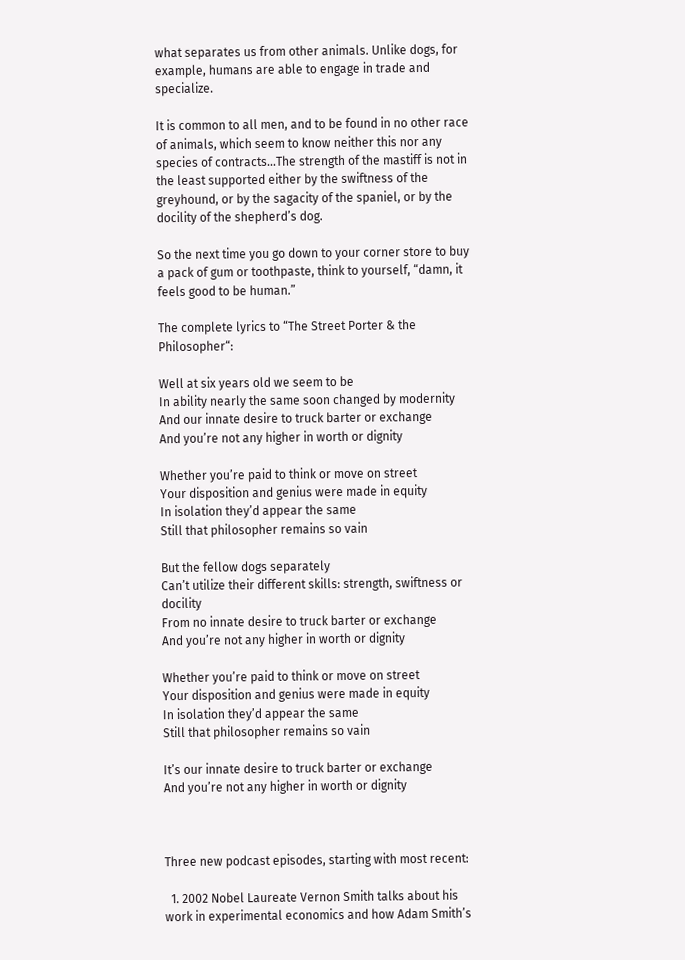what separates us from other animals. Unlike dogs, for example, humans are able to engage in trade and specialize.

It is common to all men, and to be found in no other race of animals, which seem to know neither this nor any species of contracts…The strength of the mastiff is not in the least supported either by the swiftness of the greyhound, or by the sagacity of the spaniel, or by the docility of the shepherd’s dog.

So the next time you go down to your corner store to buy a pack of gum or toothpaste, think to yourself, “damn, it feels good to be human.”

The complete lyrics to “The Street Porter & the Philosopher“:

Well at six years old we seem to be
In ability nearly the same soon changed by modernity
And our innate desire to truck barter or exchange
And you’re not any higher in worth or dignity

Whether you’re paid to think or move on street
Your disposition and genius were made in equity
In isolation they’d appear the same
Still that philosopher remains so vain

But the fellow dogs separately
Can’t utilize their different skills: strength, swiftness or docility
From no innate desire to truck barter or exchange
And you’re not any higher in worth or dignity

Whether you’re paid to think or move on street
Your disposition and genius were made in equity
In isolation they’d appear the same
Still that philosopher remains so vain

It’s our innate desire to truck barter or exchange
And you’re not any higher in worth or dignity



Three new podcast episodes, starting with most recent:

  1. 2002 Nobel Laureate Vernon Smith talks about his work in experimental economics and how Adam Smith’s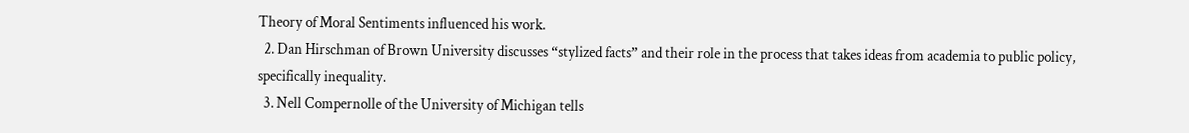Theory of Moral Sentiments influenced his work.
  2. Dan Hirschman of Brown University discusses “stylized facts” and their role in the process that takes ideas from academia to public policy, specifically inequality.
  3. Nell Compernolle of the University of Michigan tells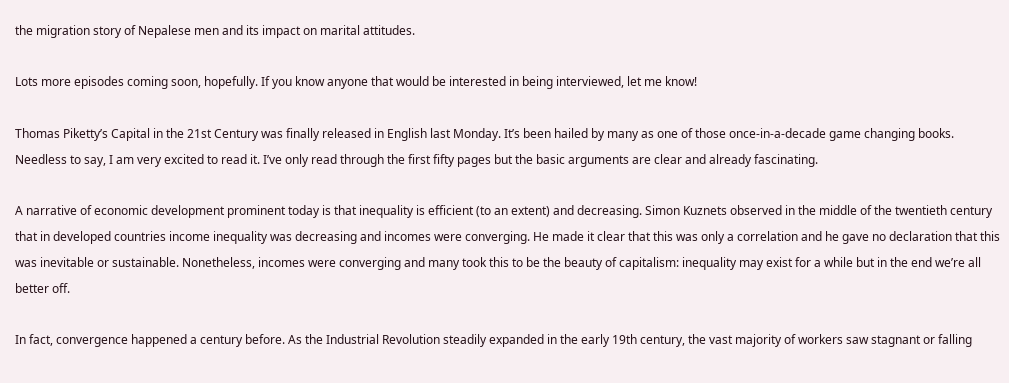the migration story of Nepalese men and its impact on marital attitudes.

Lots more episodes coming soon, hopefully. If you know anyone that would be interested in being interviewed, let me know!

Thomas Piketty’s Capital in the 21st Century was finally released in English last Monday. It’s been hailed by many as one of those once-in-a-decade game changing books. Needless to say, I am very excited to read it. I’ve only read through the first fifty pages but the basic arguments are clear and already fascinating.

A narrative of economic development prominent today is that inequality is efficient (to an extent) and decreasing. Simon Kuznets observed in the middle of the twentieth century that in developed countries income inequality was decreasing and incomes were converging. He made it clear that this was only a correlation and he gave no declaration that this was inevitable or sustainable. Nonetheless, incomes were converging and many took this to be the beauty of capitalism: inequality may exist for a while but in the end we’re all better off.

In fact, convergence happened a century before. As the Industrial Revolution steadily expanded in the early 19th century, the vast majority of workers saw stagnant or falling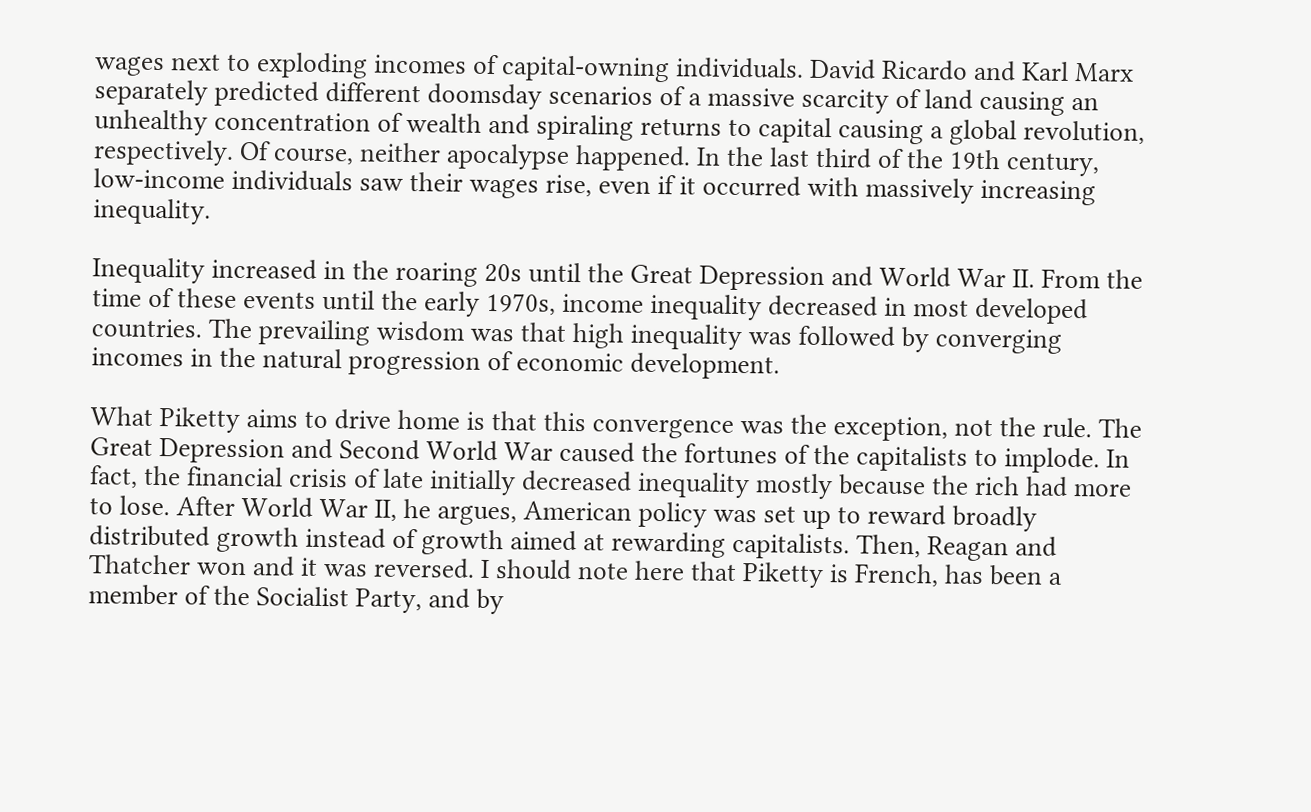wages next to exploding incomes of capital-owning individuals. David Ricardo and Karl Marx separately predicted different doomsday scenarios of a massive scarcity of land causing an unhealthy concentration of wealth and spiraling returns to capital causing a global revolution, respectively. Of course, neither apocalypse happened. In the last third of the 19th century, low-income individuals saw their wages rise, even if it occurred with massively increasing inequality.

Inequality increased in the roaring 20s until the Great Depression and World War II. From the time of these events until the early 1970s, income inequality decreased in most developed countries. The prevailing wisdom was that high inequality was followed by converging incomes in the natural progression of economic development.

What Piketty aims to drive home is that this convergence was the exception, not the rule. The Great Depression and Second World War caused the fortunes of the capitalists to implode. In fact, the financial crisis of late initially decreased inequality mostly because the rich had more to lose. After World War II, he argues, American policy was set up to reward broadly distributed growth instead of growth aimed at rewarding capitalists. Then, Reagan and Thatcher won and it was reversed. I should note here that Piketty is French, has been a member of the Socialist Party, and by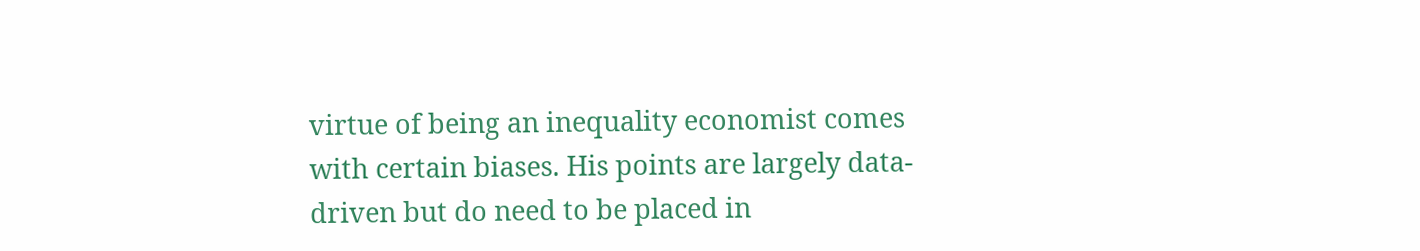virtue of being an inequality economist comes with certain biases. His points are largely data-driven but do need to be placed in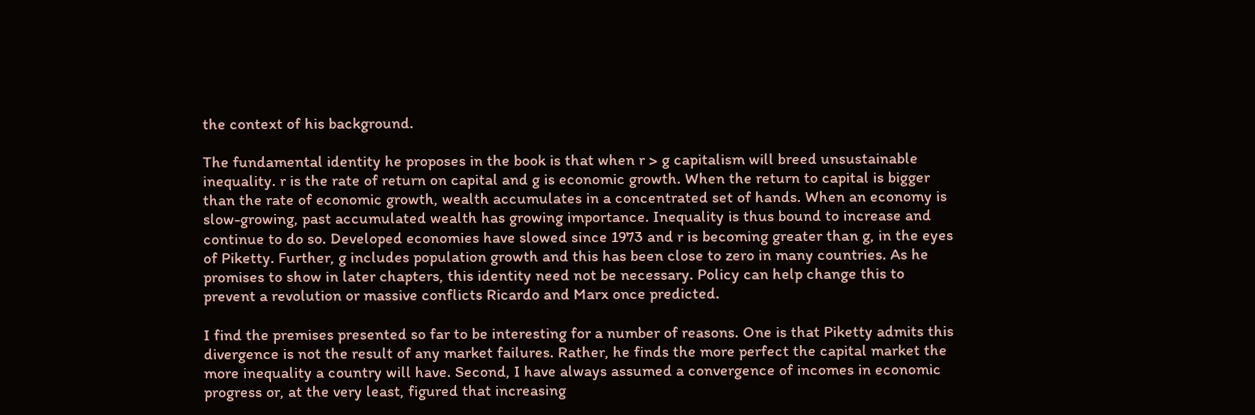the context of his background.

The fundamental identity he proposes in the book is that when r > g capitalism will breed unsustainable inequality. r is the rate of return on capital and g is economic growth. When the return to capital is bigger than the rate of economic growth, wealth accumulates in a concentrated set of hands. When an economy is slow-growing, past accumulated wealth has growing importance. Inequality is thus bound to increase and continue to do so. Developed economies have slowed since 1973 and r is becoming greater than g, in the eyes of Piketty. Further, g includes population growth and this has been close to zero in many countries. As he promises to show in later chapters, this identity need not be necessary. Policy can help change this to prevent a revolution or massive conflicts Ricardo and Marx once predicted.

I find the premises presented so far to be interesting for a number of reasons. One is that Piketty admits this divergence is not the result of any market failures. Rather, he finds the more perfect the capital market the more inequality a country will have. Second, I have always assumed a convergence of incomes in economic progress or, at the very least, figured that increasing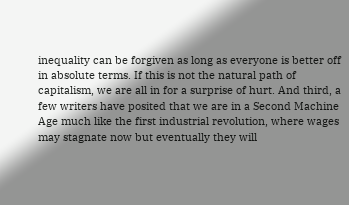inequality can be forgiven as long as everyone is better off in absolute terms. If this is not the natural path of capitalism, we are all in for a surprise of hurt. And third, a few writers have posited that we are in a Second Machine Age much like the first industrial revolution, where wages may stagnate now but eventually they will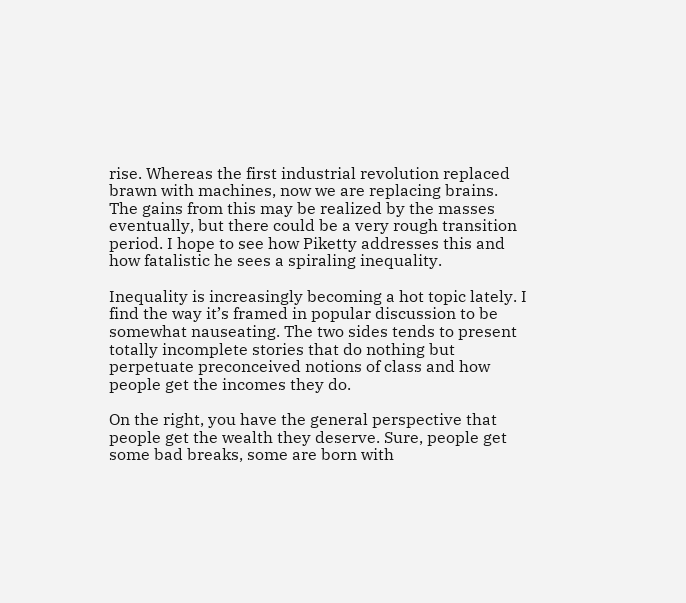rise. Whereas the first industrial revolution replaced brawn with machines, now we are replacing brains. The gains from this may be realized by the masses eventually, but there could be a very rough transition period. I hope to see how Piketty addresses this and how fatalistic he sees a spiraling inequality.

Inequality is increasingly becoming a hot topic lately. I find the way it’s framed in popular discussion to be somewhat nauseating. The two sides tends to present totally incomplete stories that do nothing but perpetuate preconceived notions of class and how people get the incomes they do.

On the right, you have the general perspective that people get the wealth they deserve. Sure, people get some bad breaks, some are born with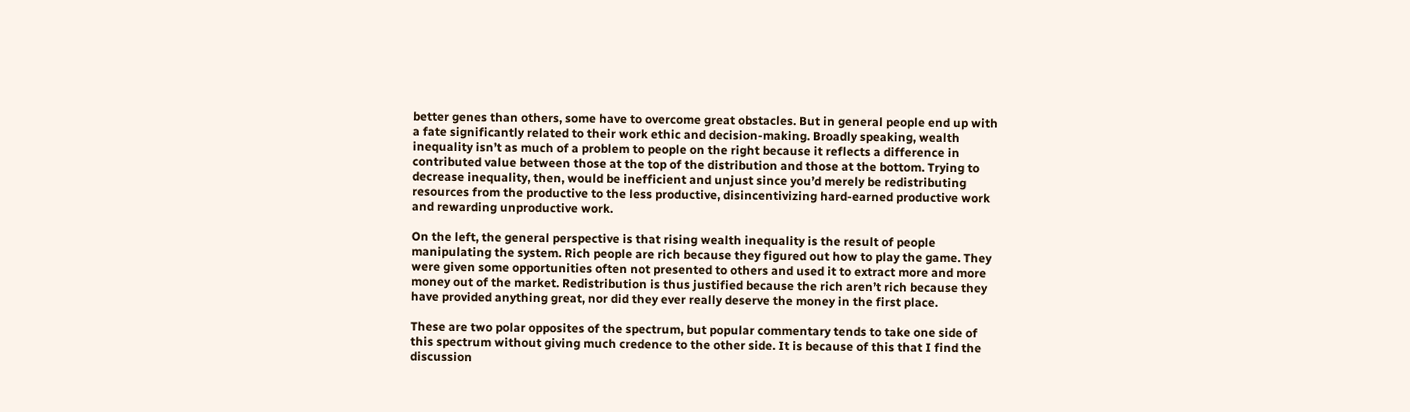better genes than others, some have to overcome great obstacles. But in general people end up with a fate significantly related to their work ethic and decision-making. Broadly speaking, wealth inequality isn’t as much of a problem to people on the right because it reflects a difference in contributed value between those at the top of the distribution and those at the bottom. Trying to decrease inequality, then, would be inefficient and unjust since you’d merely be redistributing resources from the productive to the less productive, disincentivizing hard-earned productive work and rewarding unproductive work.

On the left, the general perspective is that rising wealth inequality is the result of people manipulating the system. Rich people are rich because they figured out how to play the game. They were given some opportunities often not presented to others and used it to extract more and more money out of the market. Redistribution is thus justified because the rich aren’t rich because they have provided anything great, nor did they ever really deserve the money in the first place.

These are two polar opposites of the spectrum, but popular commentary tends to take one side of this spectrum without giving much credence to the other side. It is because of this that I find the discussion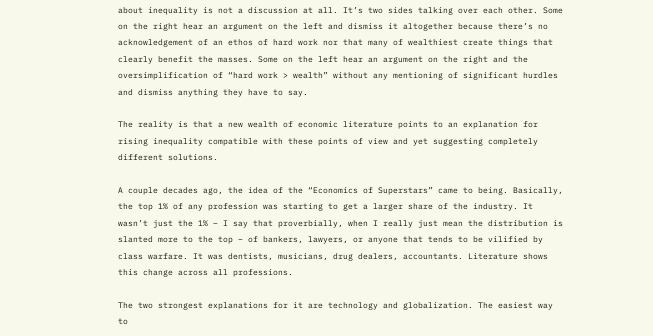about inequality is not a discussion at all. It’s two sides talking over each other. Some on the right hear an argument on the left and dismiss it altogether because there’s no acknowledgement of an ethos of hard work nor that many of wealthiest create things that clearly benefit the masses. Some on the left hear an argument on the right and the oversimplification of “hard work > wealth” without any mentioning of significant hurdles and dismiss anything they have to say.

The reality is that a new wealth of economic literature points to an explanation for rising inequality compatible with these points of view and yet suggesting completely different solutions.

A couple decades ago, the idea of the “Economics of Superstars” came to being. Basically, the top 1% of any profession was starting to get a larger share of the industry. It wasn’t just the 1% – I say that proverbially, when I really just mean the distribution is slanted more to the top – of bankers, lawyers, or anyone that tends to be vilified by class warfare. It was dentists, musicians, drug dealers, accountants. Literature shows this change across all professions.

The two strongest explanations for it are technology and globalization. The easiest way to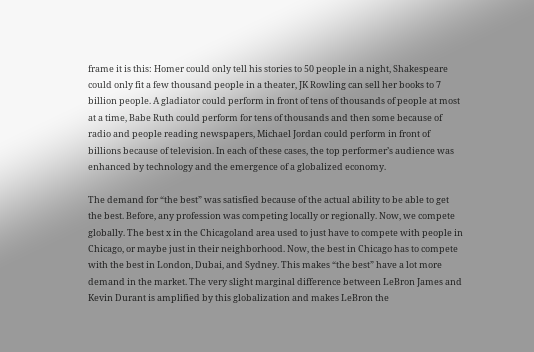frame it is this: Homer could only tell his stories to 50 people in a night, Shakespeare could only fit a few thousand people in a theater, JK Rowling can sell her books to 7 billion people. A gladiator could perform in front of tens of thousands of people at most at a time, Babe Ruth could perform for tens of thousands and then some because of radio and people reading newspapers, Michael Jordan could perform in front of billions because of television. In each of these cases, the top performer’s audience was enhanced by technology and the emergence of a globalized economy.

The demand for “the best” was satisfied because of the actual ability to be able to get the best. Before, any profession was competing locally or regionally. Now, we compete globally. The best x in the Chicagoland area used to just have to compete with people in Chicago, or maybe just in their neighborhood. Now, the best in Chicago has to compete with the best in London, Dubai, and Sydney. This makes “the best” have a lot more demand in the market. The very slight marginal difference between LeBron James and Kevin Durant is amplified by this globalization and makes LeBron the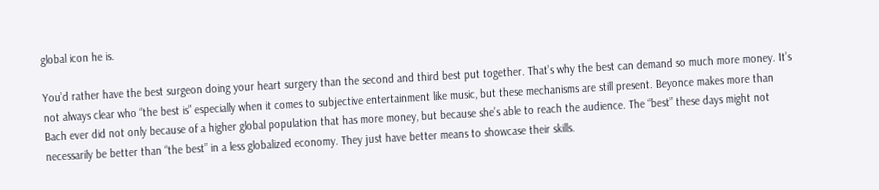global icon he is.

You’d rather have the best surgeon doing your heart surgery than the second and third best put together. That’s why the best can demand so much more money. It’s not always clear who “the best is” especially when it comes to subjective entertainment like music, but these mechanisms are still present. Beyonce makes more than Bach ever did not only because of a higher global population that has more money, but because she’s able to reach the audience. The “best” these days might not necessarily be better than “the best” in a less globalized economy. They just have better means to showcase their skills.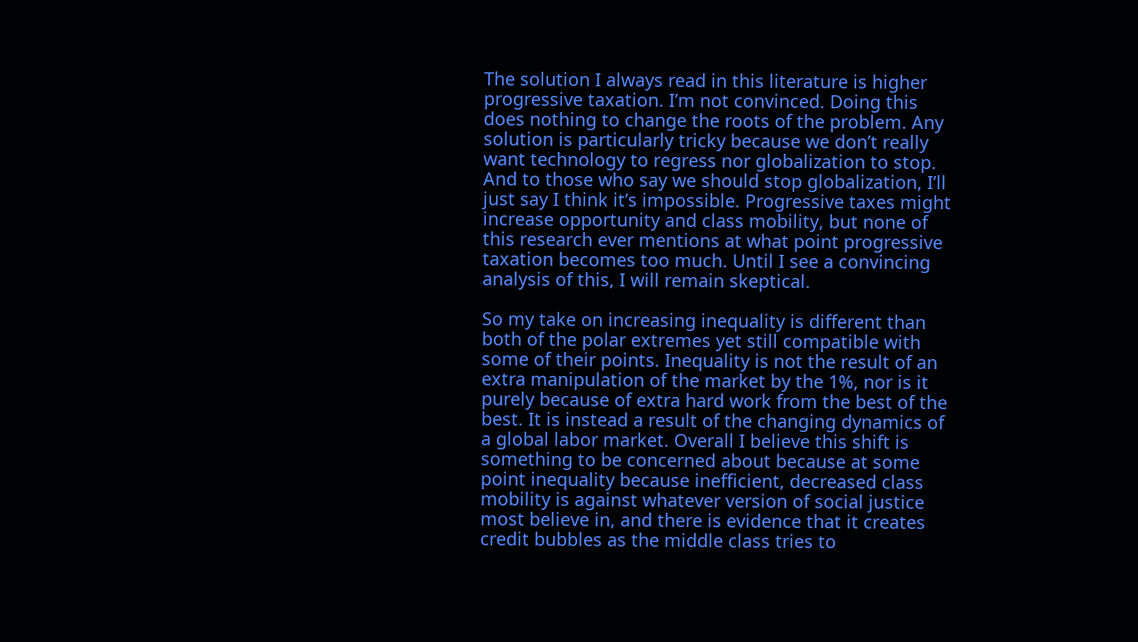The solution I always read in this literature is higher progressive taxation. I’m not convinced. Doing this does nothing to change the roots of the problem. Any solution is particularly tricky because we don’t really want technology to regress nor globalization to stop. And to those who say we should stop globalization, I’ll just say I think it’s impossible. Progressive taxes might increase opportunity and class mobility, but none of this research ever mentions at what point progressive taxation becomes too much. Until I see a convincing analysis of this, I will remain skeptical.

So my take on increasing inequality is different than both of the polar extremes yet still compatible with some of their points. Inequality is not the result of an extra manipulation of the market by the 1%, nor is it purely because of extra hard work from the best of the best. It is instead a result of the changing dynamics of a global labor market. Overall I believe this shift is something to be concerned about because at some point inequality because inefficient, decreased class mobility is against whatever version of social justice most believe in, and there is evidence that it creates credit bubbles as the middle class tries to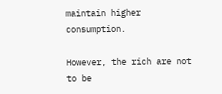maintain higher consumption.

However, the rich are not to be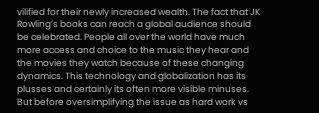vilified for their newly increased wealth. The fact that JK Rowling’s books can reach a global audience should be celebrated. People all over the world have much more access and choice to the music they hear and the movies they watch because of these changing dynamics. This technology and globalization has its plusses and certainly its often more visible minuses. But before oversimplifying the issue as hard work vs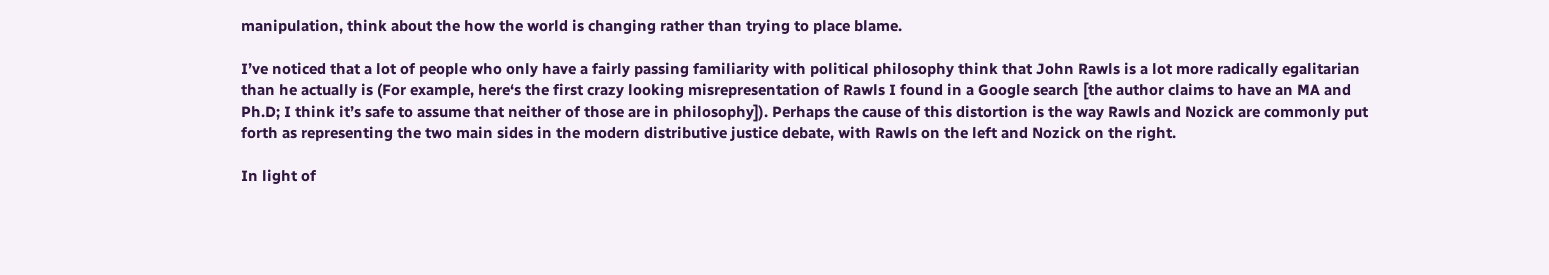manipulation, think about the how the world is changing rather than trying to place blame.

I’ve noticed that a lot of people who only have a fairly passing familiarity with political philosophy think that John Rawls is a lot more radically egalitarian than he actually is (For example, here‘s the first crazy looking misrepresentation of Rawls I found in a Google search [the author claims to have an MA and Ph.D; I think it’s safe to assume that neither of those are in philosophy]). Perhaps the cause of this distortion is the way Rawls and Nozick are commonly put forth as representing the two main sides in the modern distributive justice debate, with Rawls on the left and Nozick on the right.

In light of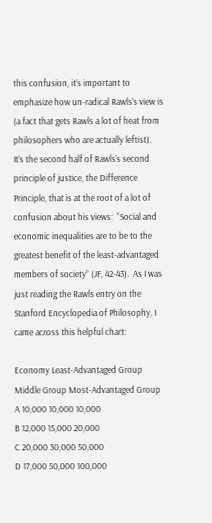this confusion, it’s important to emphasize how un-radical Rawls’s view is (a fact that gets Rawls a lot of heat from philosophers who are actually leftist).  It’s the second half of Rawls’s second principle of justice, the Difference Principle, that is at the root of a lot of confusion about his views:  “Social and economic inequalities are to be to the greatest benefit of the least-advantaged members of society” (JF, 42-43).  As I was just reading the Rawls entry on the Stanford Encyclopedia of Philosophy, I came across this helpful chart:

Economy Least-Advantaged Group Middle Group Most-Advantaged Group
A 10,000 10,000 10,000
B 12,000 15,000 20,000
C 20,000 30,000 50,000
D 17,000 50,000 100,000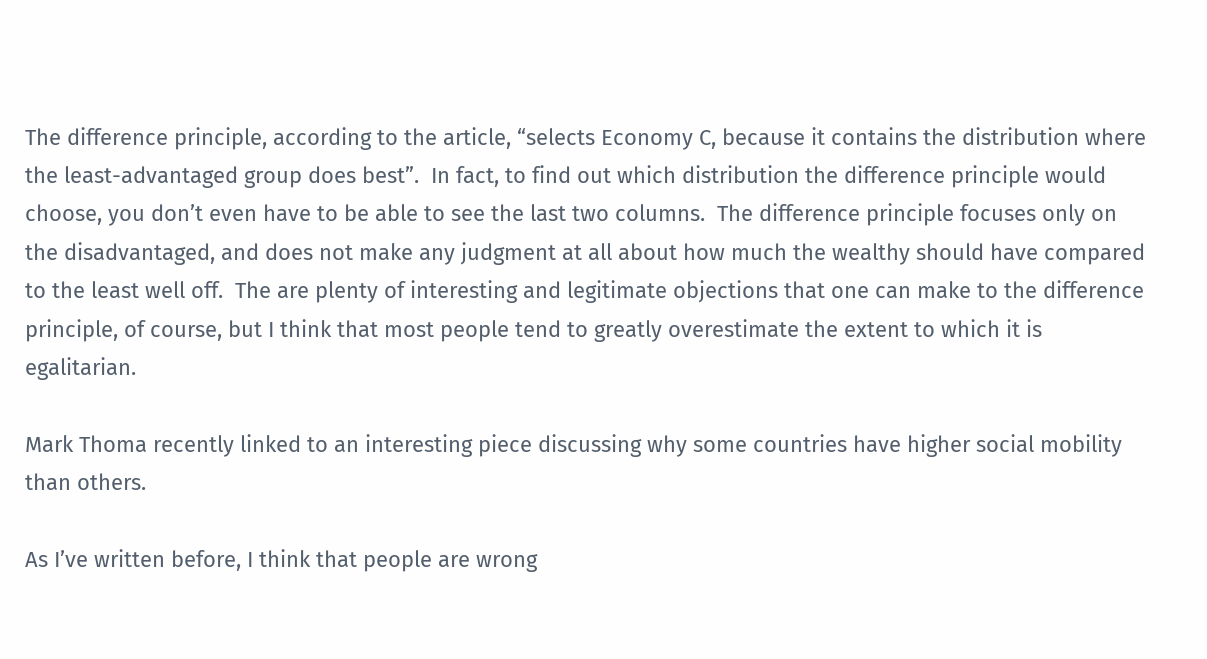The difference principle, according to the article, “selects Economy C, because it contains the distribution where the least-advantaged group does best”.  In fact, to find out which distribution the difference principle would choose, you don’t even have to be able to see the last two columns.  The difference principle focuses only on the disadvantaged, and does not make any judgment at all about how much the wealthy should have compared to the least well off.  The are plenty of interesting and legitimate objections that one can make to the difference principle, of course, but I think that most people tend to greatly overestimate the extent to which it is egalitarian.

Mark Thoma recently linked to an interesting piece discussing why some countries have higher social mobility than others.

As I’ve written before, I think that people are wrong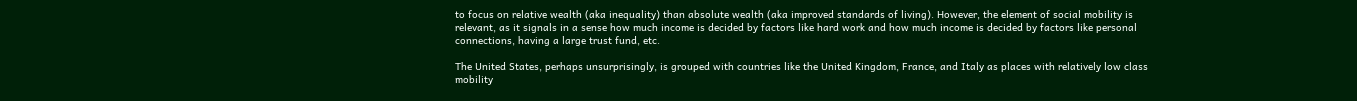to focus on relative wealth (aka inequality) than absolute wealth (aka improved standards of living). However, the element of social mobility is relevant, as it signals in a sense how much income is decided by factors like hard work and how much income is decided by factors like personal connections, having a large trust fund, etc.

The United States, perhaps unsurprisingly, is grouped with countries like the United Kingdom, France, and Italy as places with relatively low class mobility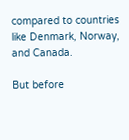compared to countries like Denmark, Norway, and Canada.

But before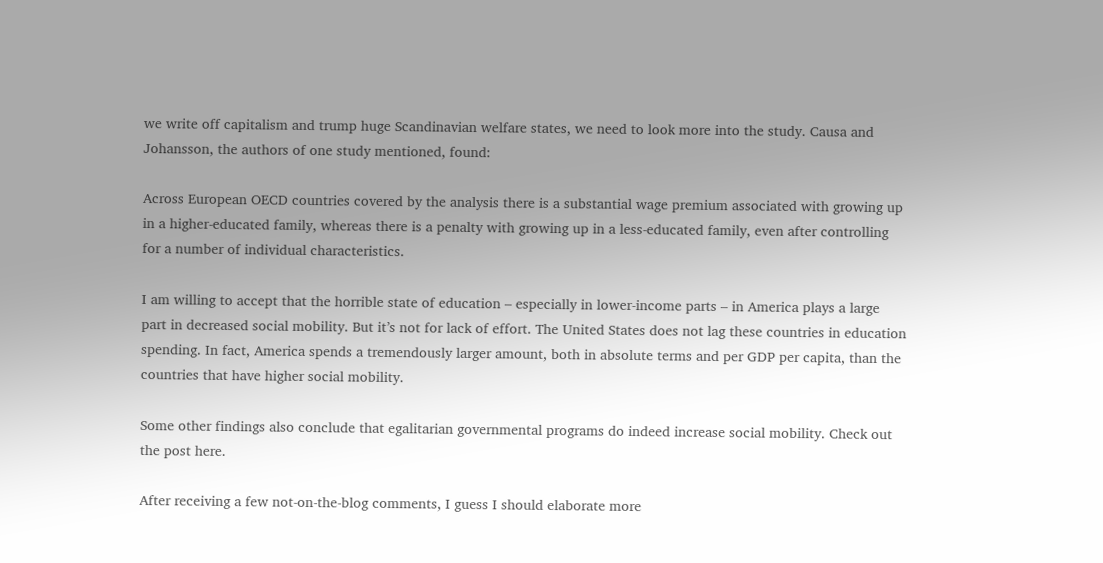we write off capitalism and trump huge Scandinavian welfare states, we need to look more into the study. Causa and Johansson, the authors of one study mentioned, found:

Across European OECD countries covered by the analysis there is a substantial wage premium associated with growing up in a higher-educated family, whereas there is a penalty with growing up in a less-educated family, even after controlling for a number of individual characteristics.

I am willing to accept that the horrible state of education – especially in lower-income parts – in America plays a large part in decreased social mobility. But it’s not for lack of effort. The United States does not lag these countries in education spending. In fact, America spends a tremendously larger amount, both in absolute terms and per GDP per capita, than the countries that have higher social mobility.

Some other findings also conclude that egalitarian governmental programs do indeed increase social mobility. Check out the post here.

After receiving a few not-on-the-blog comments, I guess I should elaborate more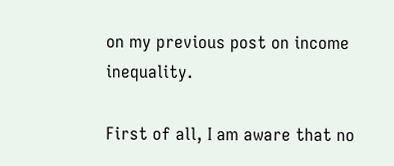on my previous post on income inequality.

First of all, I am aware that no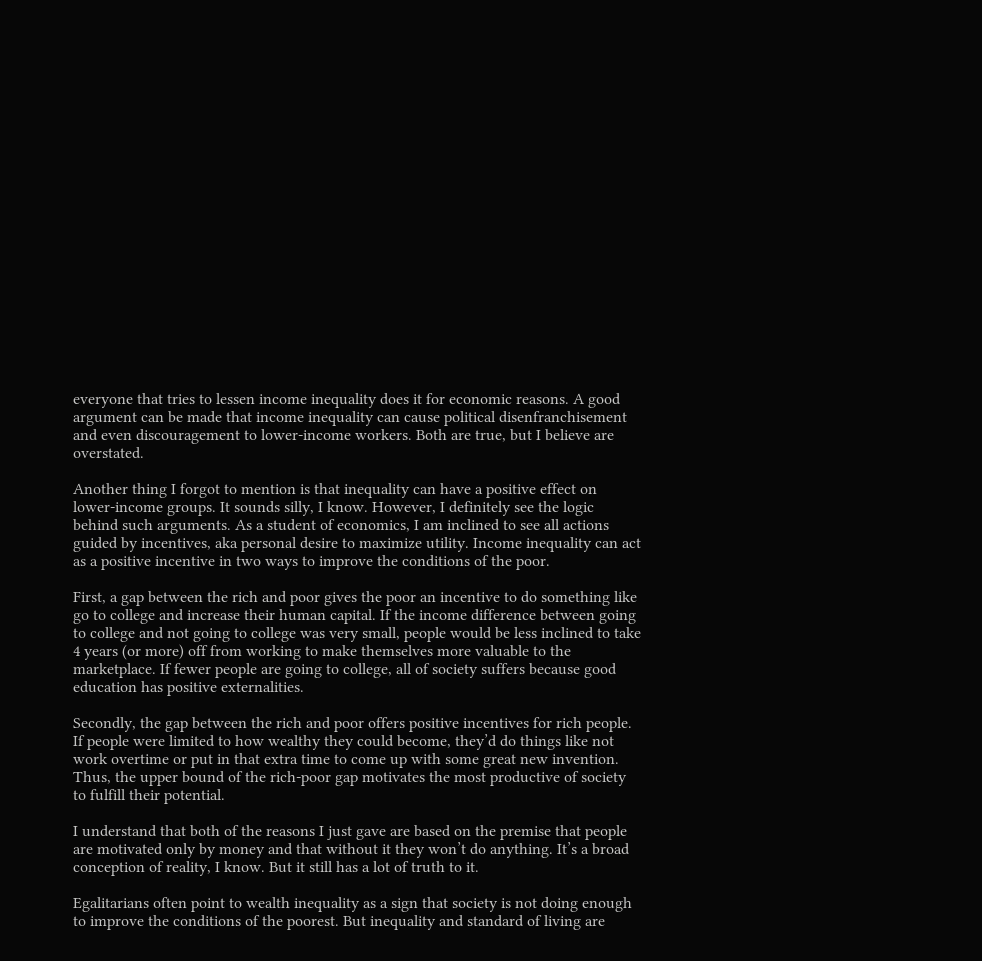everyone that tries to lessen income inequality does it for economic reasons. A good argument can be made that income inequality can cause political disenfranchisement and even discouragement to lower-income workers. Both are true, but I believe are overstated.

Another thing I forgot to mention is that inequality can have a positive effect on lower-income groups. It sounds silly, I know. However, I definitely see the logic behind such arguments. As a student of economics, I am inclined to see all actions guided by incentives, aka personal desire to maximize utility. Income inequality can act as a positive incentive in two ways to improve the conditions of the poor.

First, a gap between the rich and poor gives the poor an incentive to do something like go to college and increase their human capital. If the income difference between going to college and not going to college was very small, people would be less inclined to take 4 years (or more) off from working to make themselves more valuable to the marketplace. If fewer people are going to college, all of society suffers because good education has positive externalities.

Secondly, the gap between the rich and poor offers positive incentives for rich people. If people were limited to how wealthy they could become, they’d do things like not work overtime or put in that extra time to come up with some great new invention. Thus, the upper bound of the rich-poor gap motivates the most productive of society to fulfill their potential.

I understand that both of the reasons I just gave are based on the premise that people are motivated only by money and that without it they won’t do anything. It’s a broad conception of reality, I know. But it still has a lot of truth to it.

Egalitarians often point to wealth inequality as a sign that society is not doing enough to improve the conditions of the poorest. But inequality and standard of living are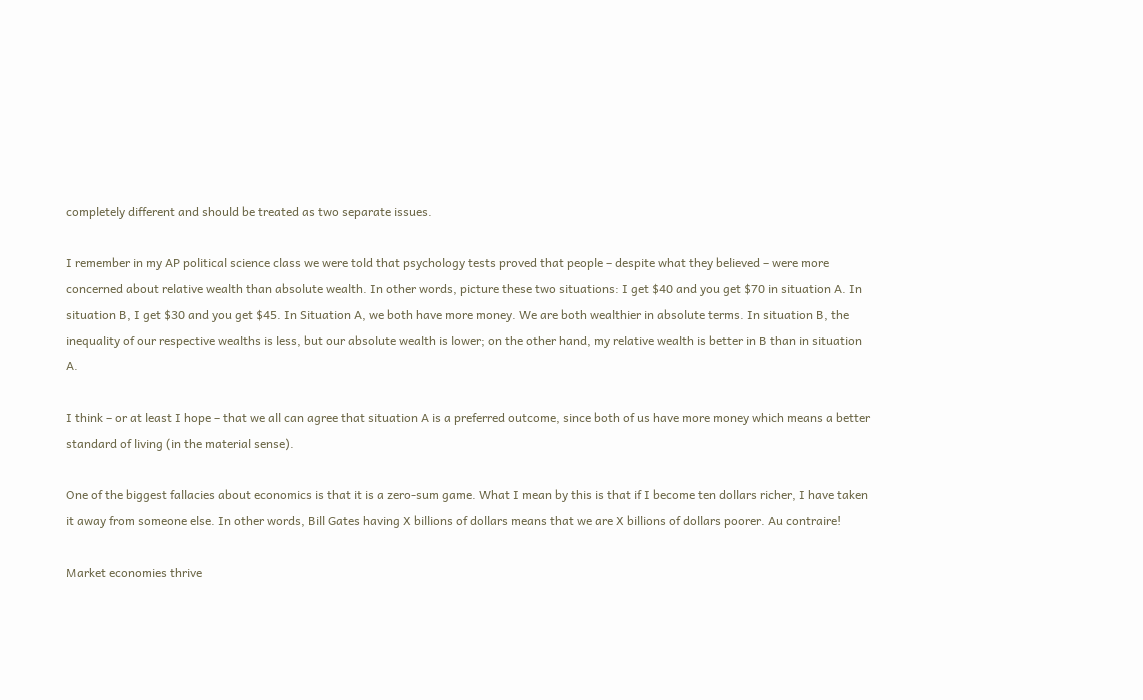completely different and should be treated as two separate issues.

I remember in my AP political science class we were told that psychology tests proved that people – despite what they believed – were more concerned about relative wealth than absolute wealth. In other words, picture these two situations: I get $40 and you get $70 in situation A. In situation B, I get $30 and you get $45. In Situation A, we both have more money. We are both wealthier in absolute terms. In situation B, the inequality of our respective wealths is less, but our absolute wealth is lower; on the other hand, my relative wealth is better in B than in situation A.

I think – or at least I hope – that we all can agree that situation A is a preferred outcome, since both of us have more money which means a better standard of living (in the material sense).

One of the biggest fallacies about economics is that it is a zero-sum game. What I mean by this is that if I become ten dollars richer, I have taken it away from someone else. In other words, Bill Gates having X billions of dollars means that we are X billions of dollars poorer. Au contraire!

Market economies thrive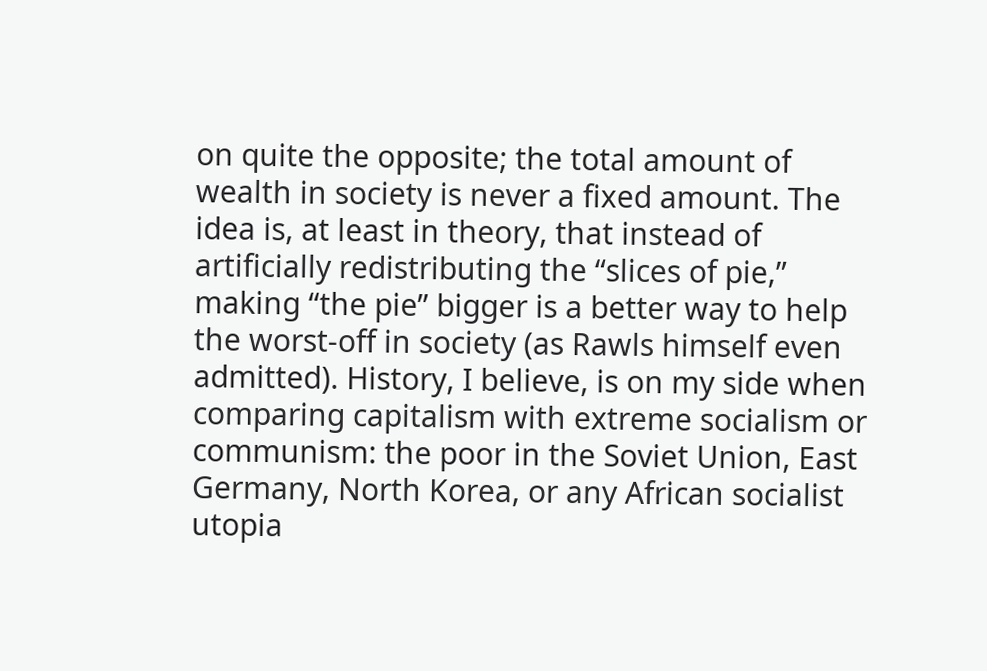on quite the opposite; the total amount of wealth in society is never a fixed amount. The idea is, at least in theory, that instead of artificially redistributing the “slices of pie,” making “the pie” bigger is a better way to help the worst-off in society (as Rawls himself even admitted). History, I believe, is on my side when comparing capitalism with extreme socialism or communism: the poor in the Soviet Union, East Germany, North Korea, or any African socialist utopia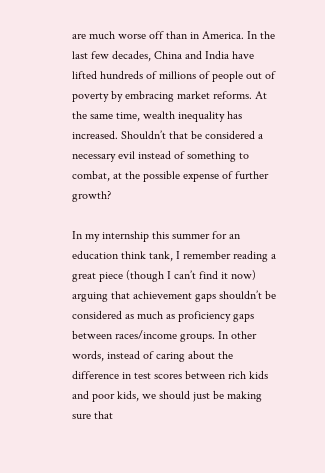are much worse off than in America. In the last few decades, China and India have lifted hundreds of millions of people out of poverty by embracing market reforms. At the same time, wealth inequality has increased. Shouldn’t that be considered a necessary evil instead of something to combat, at the possible expense of further growth?

In my internship this summer for an education think tank, I remember reading a great piece (though I can’t find it now) arguing that achievement gaps shouldn’t be considered as much as proficiency gaps between races/income groups. In other words, instead of caring about the difference in test scores between rich kids and poor kids, we should just be making sure that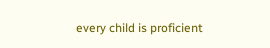every child is proficient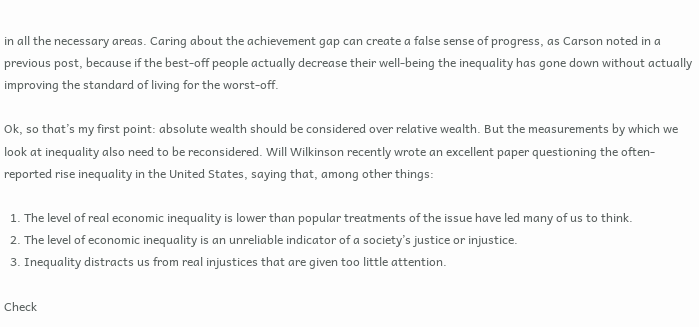in all the necessary areas. Caring about the achievement gap can create a false sense of progress, as Carson noted in a previous post, because if the best-off people actually decrease their well-being the inequality has gone down without actually improving the standard of living for the worst-off.

Ok, so that’s my first point: absolute wealth should be considered over relative wealth. But the measurements by which we look at inequality also need to be reconsidered. Will Wilkinson recently wrote an excellent paper questioning the often-reported rise inequality in the United States, saying that, among other things:

  1. The level of real economic inequality is lower than popular treatments of the issue have led many of us to think.
  2. The level of economic inequality is an unreliable indicator of a society’s justice or injustice.
  3. Inequality distracts us from real injustices that are given too little attention.

Check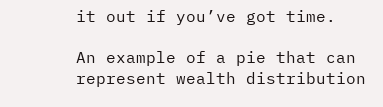it out if you’ve got time.

An example of a pie that can represent wealth distribution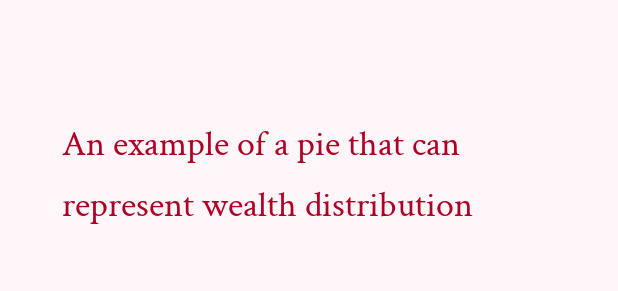An example of a pie that can represent wealth distribution